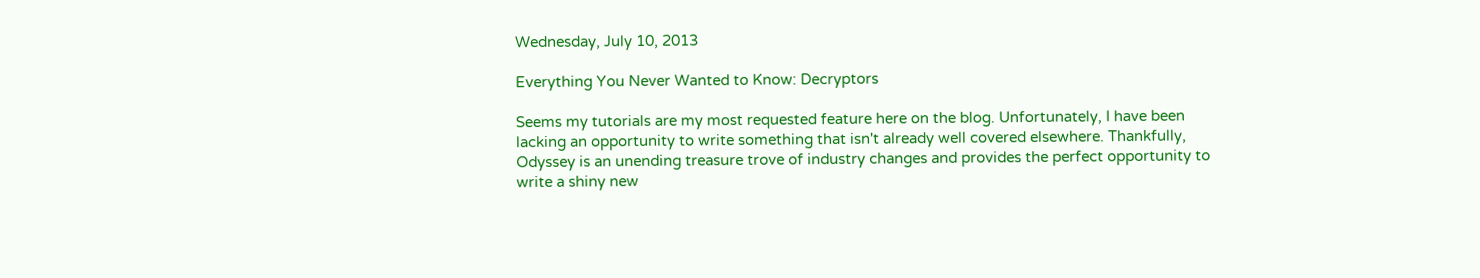Wednesday, July 10, 2013

Everything You Never Wanted to Know: Decryptors

Seems my tutorials are my most requested feature here on the blog. Unfortunately, I have been lacking an opportunity to write something that isn't already well covered elsewhere. Thankfully, Odyssey is an unending treasure trove of industry changes and provides the perfect opportunity to write a shiny new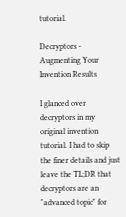tutorial.

Decryptors - Augmenting Your Invention Results

I glanced over decryptors in my original invention tutorial. I had to skip the finer details and just leave the TL;DR that decryptors are an "advanced topic" for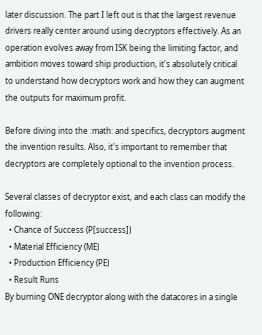later discussion. The part I left out is that the largest revenue drivers really center around using decryptors effectively. As an operation evolves away from ISK being the limiting factor, and ambition moves toward ship production, it's absolutely critical to understand how decryptors work and how they can augment the outputs for maximum profit.

Before diving into the :math: and specifics, decryptors augment the invention results. Also, it's important to remember that decryptors are completely optional to the invention process.

Several classes of decryptor exist, and each class can modify the following:
  • Chance of Success (P[success])
  • Material Efficiency (ME)
  • Production Efficiency (PE)
  • Result Runs
By burning ONE decryptor along with the datacores in a single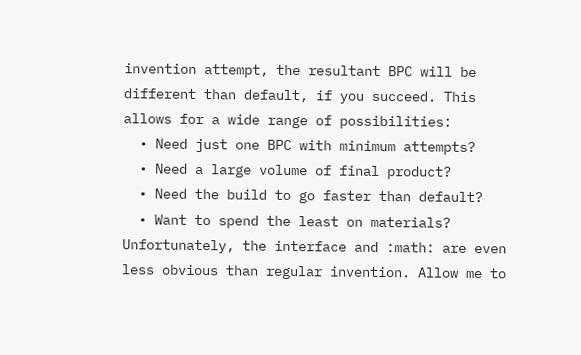invention attempt, the resultant BPC will be different than default, if you succeed. This allows for a wide range of possibilities:
  • Need just one BPC with minimum attempts?
  • Need a large volume of final product?
  • Need the build to go faster than default?
  • Want to spend the least on materials?
Unfortunately, the interface and :math: are even less obvious than regular invention. Allow me to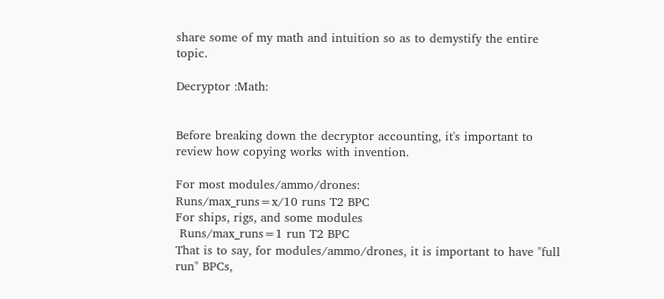share some of my math and intuition so as to demystify the entire topic.

Decryptor :Math:


Before breaking down the decryptor accounting, it's important to review how copying works with invention.

For most modules/ammo/drones:
Runs/max_runs=x/10 runs T2 BPC
For ships, rigs, and some modules
 Runs/max_runs=1 run T2 BPC
That is to say, for modules/ammo/drones, it is important to have "full run" BPCs,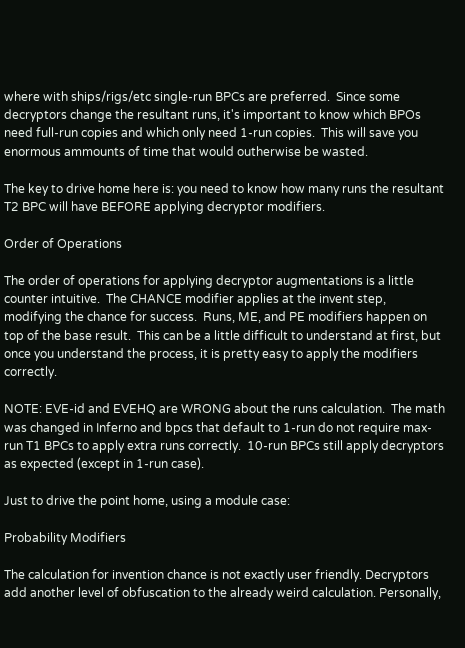where with ships/rigs/etc single-run BPCs are preferred.  Since some decryptors change the resultant runs, it's important to know which BPOs need full-run copies and which only need 1-run copies.  This will save you enormous ammounts of time that would outherwise be wasted.

The key to drive home here is: you need to know how many runs the resultant T2 BPC will have BEFORE applying decryptor modifiers.

Order of Operations

The order of operations for applying decryptor augmentations is a little counter intuitive.  The CHANCE modifier applies at the invent step, modifying the chance for success.  Runs, ME, and PE modifiers happen on top of the base result.  This can be a little difficult to understand at first, but once you understand the process, it is pretty easy to apply the modifiers correctly.

NOTE: EVE-id and EVEHQ are WRONG about the runs calculation.  The math was changed in Inferno and bpcs that default to 1-run do not require max-run T1 BPCs to apply extra runs correctly.  10-run BPCs still apply decryptors as expected (except in 1-run case).

Just to drive the point home, using a module case:

Probability Modifiers

The calculation for invention chance is not exactly user friendly. Decryptors add another level of obfuscation to the already weird calculation. Personally,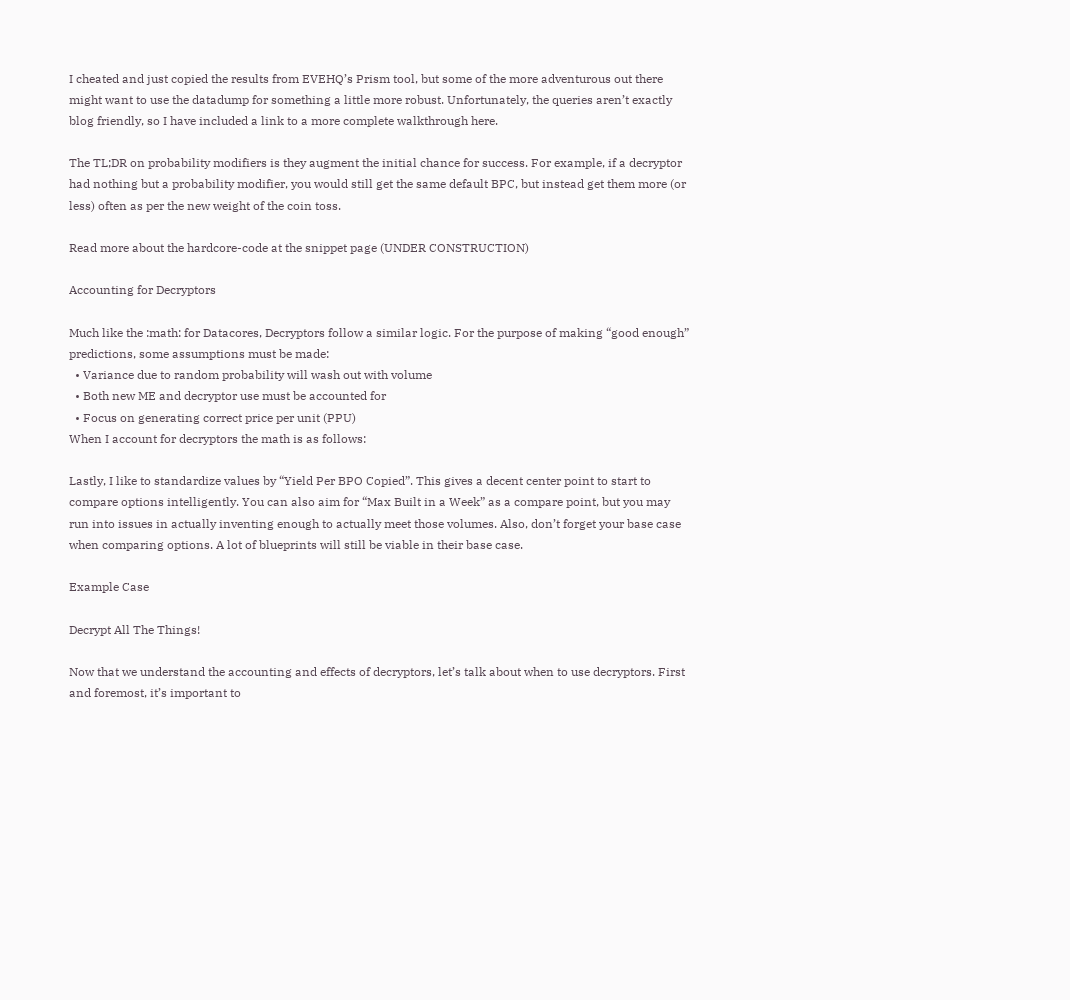I cheated and just copied the results from EVEHQ’s Prism tool, but some of the more adventurous out there might want to use the datadump for something a little more robust. Unfortunately, the queries aren’t exactly blog friendly, so I have included a link to a more complete walkthrough here.

The TL;DR on probability modifiers is they augment the initial chance for success. For example, if a decryptor had nothing but a probability modifier, you would still get the same default BPC, but instead get them more (or less) often as per the new weight of the coin toss.

Read more about the hardcore-code at the snippet page (UNDER CONSTRUCTION)

Accounting for Decryptors

Much like the :math: for Datacores, Decryptors follow a similar logic. For the purpose of making “good enough” predictions, some assumptions must be made:
  • Variance due to random probability will wash out with volume
  • Both new ME and decryptor use must be accounted for
  • Focus on generating correct price per unit (PPU)
When I account for decryptors the math is as follows:

Lastly, I like to standardize values by “Yield Per BPO Copied”. This gives a decent center point to start to compare options intelligently. You can also aim for “Max Built in a Week” as a compare point, but you may run into issues in actually inventing enough to actually meet those volumes. Also, don’t forget your base case when comparing options. A lot of blueprints will still be viable in their base case.

Example Case

Decrypt All The Things!

Now that we understand the accounting and effects of decryptors, let’s talk about when to use decryptors. First and foremost, it’s important to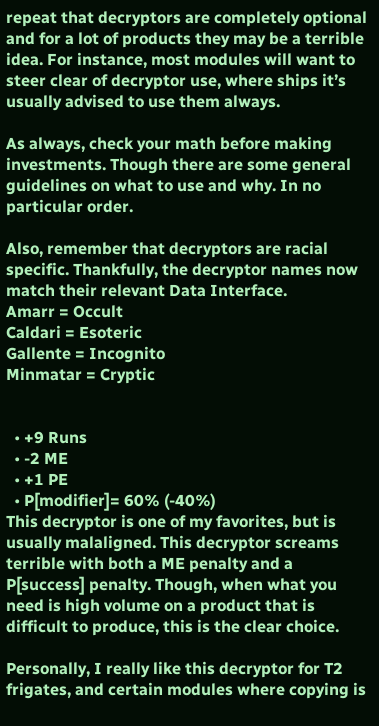repeat that decryptors are completely optional and for a lot of products they may be a terrible idea. For instance, most modules will want to steer clear of decryptor use, where ships it’s usually advised to use them always.

As always, check your math before making investments. Though there are some general guidelines on what to use and why. In no particular order.

Also, remember that decryptors are racial specific. Thankfully, the decryptor names now match their relevant Data Interface.
Amarr = Occult
Caldari = Esoteric
Gallente = Incognito
Minmatar = Cryptic


  • +9 Runs
  • -2 ME
  • +1 PE
  • P[modifier]= 60% (-40%)
This decryptor is one of my favorites, but is usually malaligned. This decryptor screams terrible with both a ME penalty and a P[success] penalty. Though, when what you need is high volume on a product that is difficult to produce, this is the clear choice.

Personally, I really like this decryptor for T2 frigates, and certain modules where copying is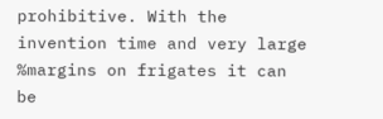prohibitive. With the invention time and very large %margins on frigates it can be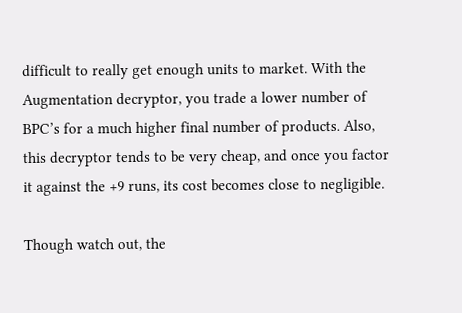difficult to really get enough units to market. With the Augmentation decryptor, you trade a lower number of BPC’s for a much higher final number of products. Also, this decryptor tends to be very cheap, and once you factor it against the +9 runs, its cost becomes close to negligible.

Though watch out, the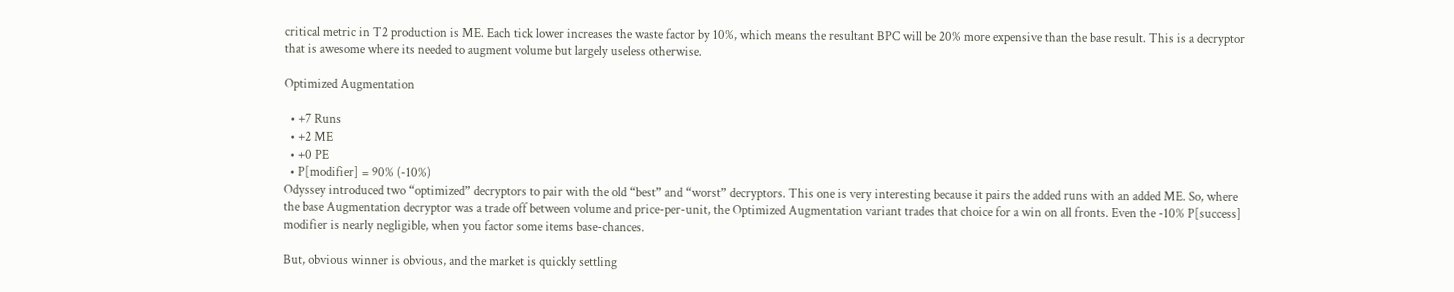critical metric in T2 production is ME. Each tick lower increases the waste factor by 10%, which means the resultant BPC will be 20% more expensive than the base result. This is a decryptor that is awesome where its needed to augment volume but largely useless otherwise.

Optimized Augmentation

  • +7 Runs
  • +2 ME
  • +0 PE
  • P[modifier] = 90% (-10%)
Odyssey introduced two “optimized” decryptors to pair with the old “best” and “worst” decryptors. This one is very interesting because it pairs the added runs with an added ME. So, where the base Augmentation decryptor was a trade off between volume and price-per-unit, the Optimized Augmentation variant trades that choice for a win on all fronts. Even the -10% P[success] modifier is nearly negligible, when you factor some items base-chances.

But, obvious winner is obvious, and the market is quickly settling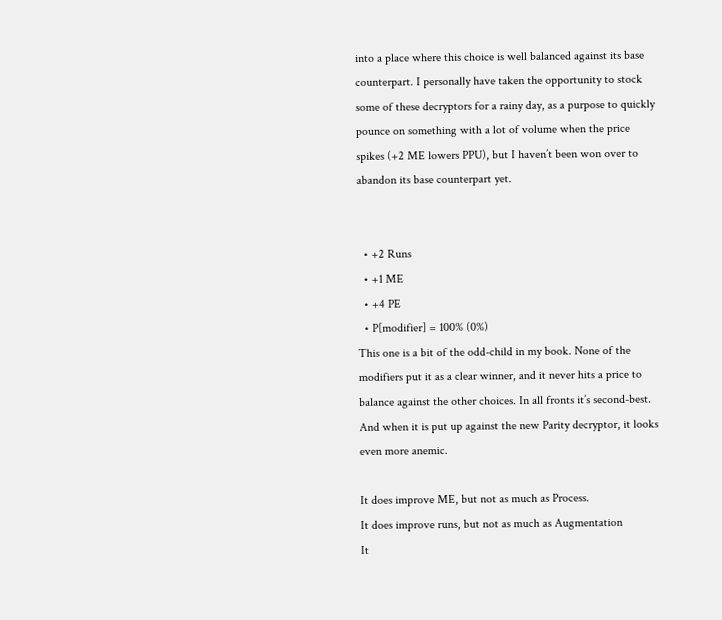into a place where this choice is well balanced against its base counterpart. I personally have taken the opportunity to stock some of these decryptors for a rainy day, as a purpose to quickly pounce on something with a lot of volume when the price spikes (+2 ME lowers PPU), but I haven’t been won over to abandon its base counterpart yet.


  • +2 Runs
  • +1 ME
  • +4 PE
  • P[modifier] = 100% (0%)
This one is a bit of the odd-child in my book. None of the modifiers put it as a clear winner, and it never hits a price to balance against the other choices. In all fronts it’s second-best. And when it is put up against the new Parity decryptor, it looks even more anemic.

It does improve ME, but not as much as Process.
It does improve runs, but not as much as Augmentation
It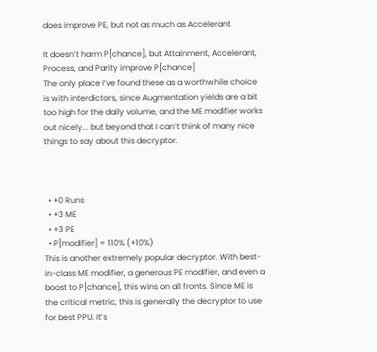does improve PE, but not as much as Accelerant

It doesn’t harm P[chance], but Attainment, Accelerant, Process, and Parity improve P[chance]
The only place I’ve found these as a worthwhile choice is with interdictors, since Augmentation yields are a bit too high for the daily volume, and the ME modifier works out nicely... but beyond that I can’t think of many nice things to say about this decryptor.



  • +0 Runs
  • +3 ME
  • +3 PE
  • P[modifier] = 110% (+10%)
This is another extremely popular decryptor. With best-in-class ME modifier, a generous PE modifier, and even a boost to P[chance], this wins on all fronts. Since ME is the critical metric, this is generally the decryptor to use for best PPU. It’s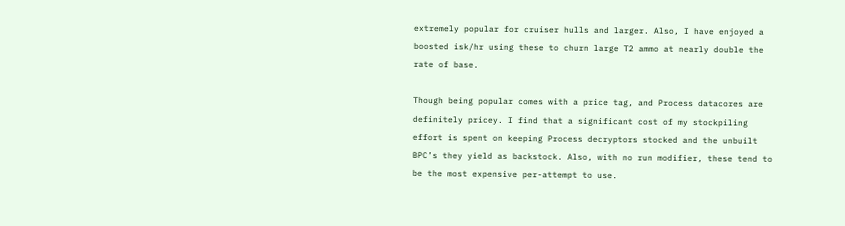extremely popular for cruiser hulls and larger. Also, I have enjoyed a boosted isk/hr using these to churn large T2 ammo at nearly double the rate of base.

Though being popular comes with a price tag, and Process datacores are definitely pricey. I find that a significant cost of my stockpiling effort is spent on keeping Process decryptors stocked and the unbuilt BPC’s they yield as backstock. Also, with no run modifier, these tend to be the most expensive per-attempt to use.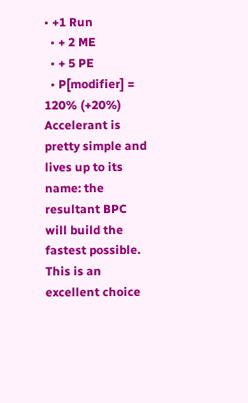• +1 Run
  • + 2 ME
  • + 5 PE
  • P[modifier] = 120% (+20%)
Accelerant is pretty simple and lives up to its name: the resultant BPC will build the fastest possible. This is an excellent choice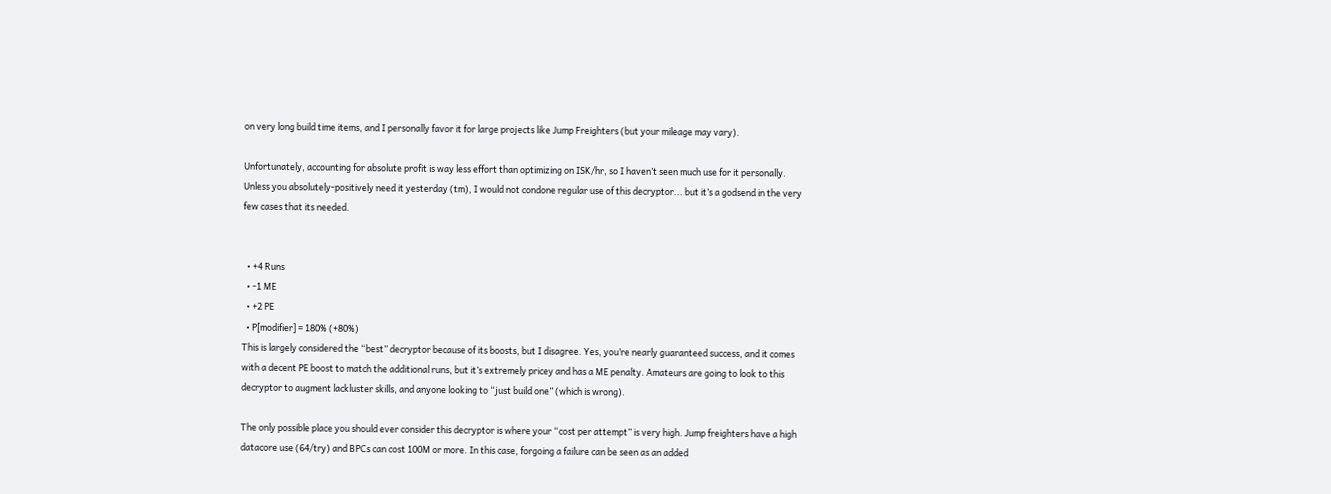on very long build time items, and I personally favor it for large projects like Jump Freighters (but your mileage may vary).

Unfortunately, accounting for absolute profit is way less effort than optimizing on ISK/hr, so I haven’t seen much use for it personally. Unless you absolutely-positively need it yesterday (tm), I would not condone regular use of this decryptor... but it’s a godsend in the very few cases that its needed.


  • +4 Runs
  • -1 ME
  • +2 PE
  • P[modifier] = 180% (+80%)
This is largely considered the “best” decryptor because of its boosts, but I disagree. Yes, you’re nearly guaranteed success, and it comes with a decent PE boost to match the additional runs, but it’s extremely pricey and has a ME penalty. Amateurs are going to look to this decryptor to augment lackluster skills, and anyone looking to “just build one” (which is wrong).

The only possible place you should ever consider this decryptor is where your “cost per attempt” is very high. Jump freighters have a high datacore use (64/try) and BPCs can cost 100M or more. In this case, forgoing a failure can be seen as an added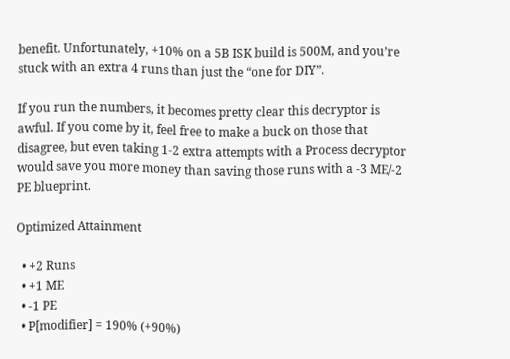benefit. Unfortunately, +10% on a 5B ISK build is 500M, and you’re stuck with an extra 4 runs than just the “one for DIY”.

If you run the numbers, it becomes pretty clear this decryptor is awful. If you come by it, feel free to make a buck on those that disagree, but even taking 1-2 extra attempts with a Process decryptor would save you more money than saving those runs with a -3 ME/-2 PE blueprint.

Optimized Attainment

  • +2 Runs
  • +1 ME
  • -1 PE
  • P[modifier] = 190% (+90%)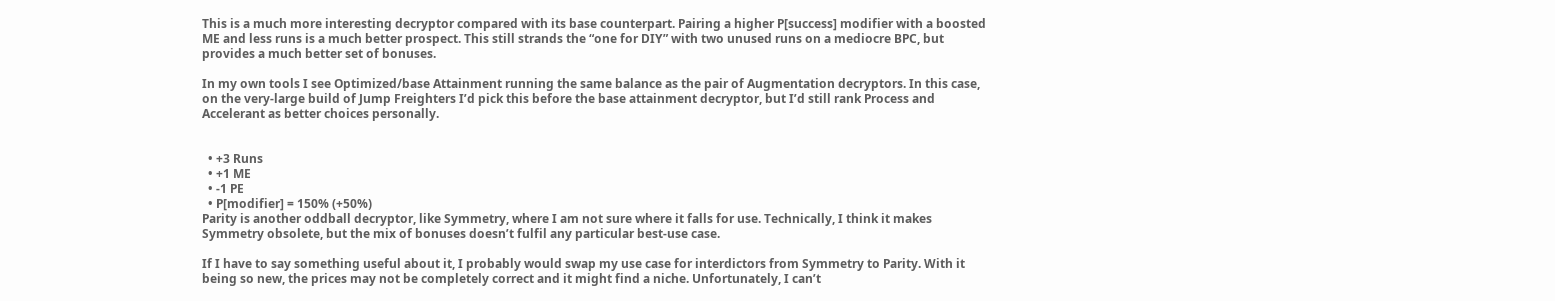This is a much more interesting decryptor compared with its base counterpart. Pairing a higher P[success] modifier with a boosted ME and less runs is a much better prospect. This still strands the “one for DIY” with two unused runs on a mediocre BPC, but provides a much better set of bonuses.

In my own tools I see Optimized/base Attainment running the same balance as the pair of Augmentation decryptors. In this case, on the very-large build of Jump Freighters I’d pick this before the base attainment decryptor, but I’d still rank Process and Accelerant as better choices personally.


  • +3 Runs
  • +1 ME
  • -1 PE
  • P[modifier] = 150% (+50%)
Parity is another oddball decryptor, like Symmetry, where I am not sure where it falls for use. Technically, I think it makes Symmetry obsolete, but the mix of bonuses doesn’t fulfil any particular best-use case.

If I have to say something useful about it, I probably would swap my use case for interdictors from Symmetry to Parity. With it being so new, the prices may not be completely correct and it might find a niche. Unfortunately, I can’t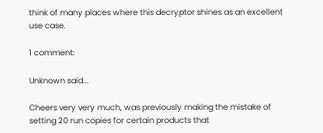think of many places where this decryptor shines as an excellent use case.

1 comment:

Unknown said...

Cheers very very much, was previously making the mistake of setting 20 run copies for certain products that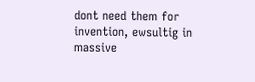dont need them for invention, ewsultig in massive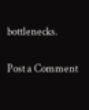bottlenecks.

Post a Comment